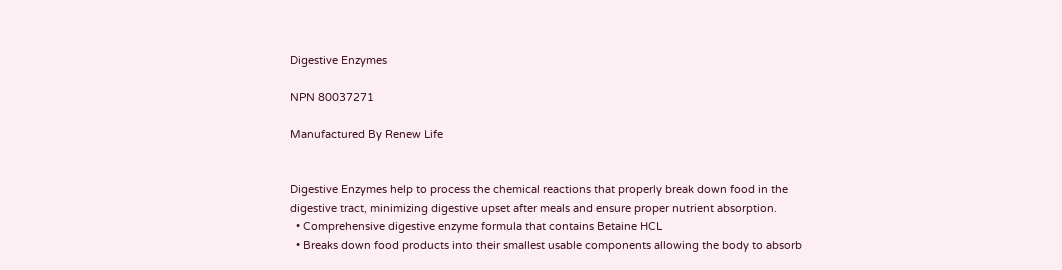Digestive Enzymes

NPN 80037271

Manufactured By Renew Life


Digestive Enzymes help to process the chemical reactions that properly break down food in the digestive tract, minimizing digestive upset after meals and ensure proper nutrient absorption.
  • Comprehensive digestive enzyme formula that contains Betaine HCL
  • Breaks down food products into their smallest usable components allowing the body to absorb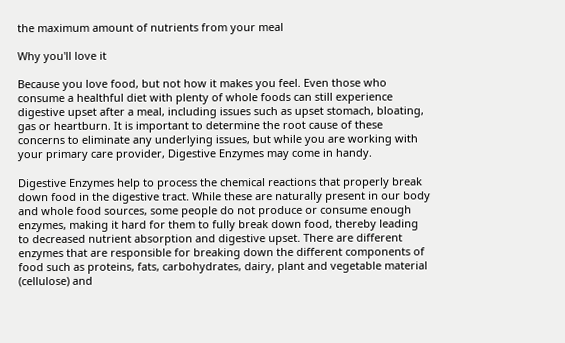the maximum amount of nutrients from your meal

Why you'll love it

Because you love food, but not how it makes you feel. Even those who consume a healthful diet with plenty of whole foods can still experience digestive upset after a meal, including issues such as upset stomach, bloating, gas or heartburn. It is important to determine the root cause of these concerns to eliminate any underlying issues, but while you are working with your primary care provider, Digestive Enzymes may come in handy.

Digestive Enzymes help to process the chemical reactions that properly break down food in the digestive tract. While these are naturally present in our body and whole food sources, some people do not produce or consume enough enzymes, making it hard for them to fully break down food, thereby leading to decreased nutrient absorption and digestive upset. There are different enzymes that are responsible for breaking down the different components of food such as proteins, fats, carbohydrates, dairy, plant and vegetable material (cellulose) and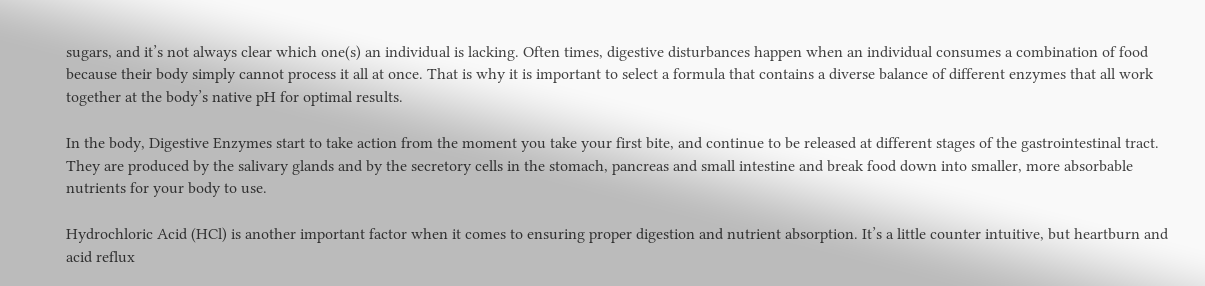sugars, and it’s not always clear which one(s) an individual is lacking. Often times, digestive disturbances happen when an individual consumes a combination of food because their body simply cannot process it all at once. That is why it is important to select a formula that contains a diverse balance of different enzymes that all work together at the body’s native pH for optimal results.

In the body, Digestive Enzymes start to take action from the moment you take your first bite, and continue to be released at different stages of the gastrointestinal tract. They are produced by the salivary glands and by the secretory cells in the stomach, pancreas and small intestine and break food down into smaller, more absorbable nutrients for your body to use.

Hydrochloric Acid (HCl) is another important factor when it comes to ensuring proper digestion and nutrient absorption. It’s a little counter intuitive, but heartburn and acid reflux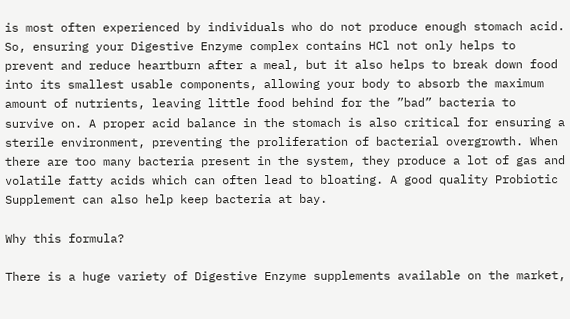is most often experienced by individuals who do not produce enough stomach acid. So, ensuring your Digestive Enzyme complex contains HCl not only helps to prevent and reduce heartburn after a meal, but it also helps to break down food into its smallest usable components, allowing your body to absorb the maximum amount of nutrients, leaving little food behind for the ”bad” bacteria to survive on. A proper acid balance in the stomach is also critical for ensuring a sterile environment, preventing the proliferation of bacterial overgrowth. When there are too many bacteria present in the system, they produce a lot of gas and volatile fatty acids which can often lead to bloating. A good quality Probiotic Supplement can also help keep bacteria at bay.

Why this formula?

There is a huge variety of Digestive Enzyme supplements available on the market,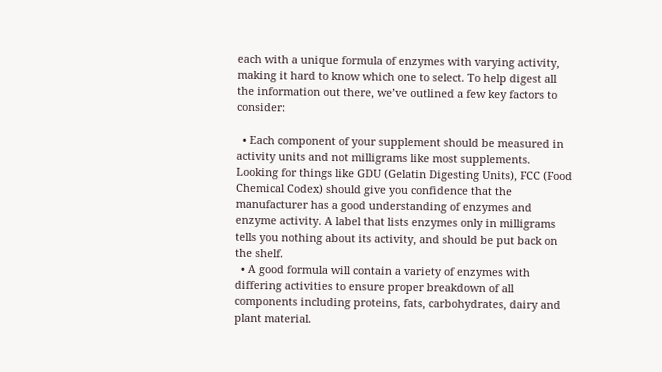each with a unique formula of enzymes with varying activity, making it hard to know which one to select. To help digest all the information out there, we’ve outlined a few key factors to consider:

  • Each component of your supplement should be measured in activity units and not milligrams like most supplements. Looking for things like GDU (Gelatin Digesting Units), FCC (Food Chemical Codex) should give you confidence that the manufacturer has a good understanding of enzymes and enzyme activity. A label that lists enzymes only in milligrams tells you nothing about its activity, and should be put back on the shelf.
  • A good formula will contain a variety of enzymes with differing activities to ensure proper breakdown of all components including proteins, fats, carbohydrates, dairy and plant material.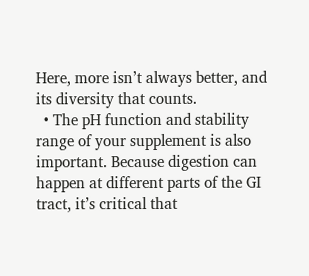Here, more isn’t always better, and its diversity that counts.
  • The pH function and stability range of your supplement is also important. Because digestion can happen at different parts of the GI tract, it’s critical that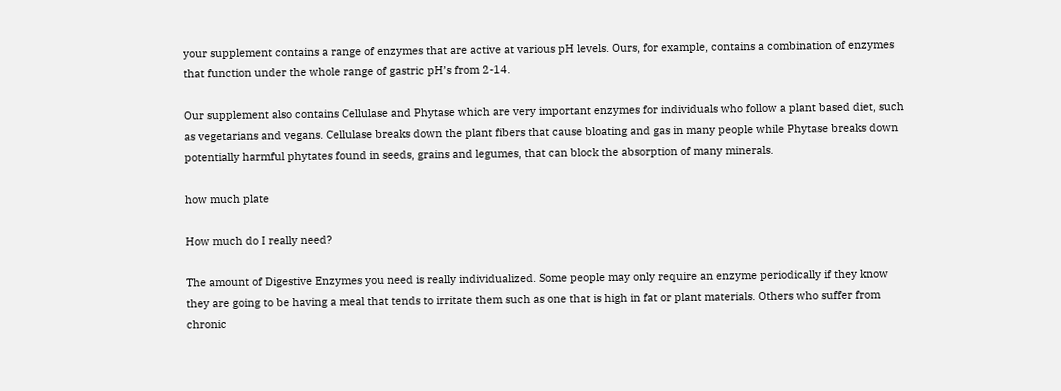your supplement contains a range of enzymes that are active at various pH levels. Ours, for example, contains a combination of enzymes that function under the whole range of gastric pH’s from 2-14.

Our supplement also contains Cellulase and Phytase which are very important enzymes for individuals who follow a plant based diet, such as vegetarians and vegans. Cellulase breaks down the plant fibers that cause bloating and gas in many people while Phytase breaks down potentially harmful phytates found in seeds, grains and legumes, that can block the absorption of many minerals.

how much plate

How much do I really need?

The amount of Digestive Enzymes you need is really individualized. Some people may only require an enzyme periodically if they know they are going to be having a meal that tends to irritate them such as one that is high in fat or plant materials. Others who suffer from chronic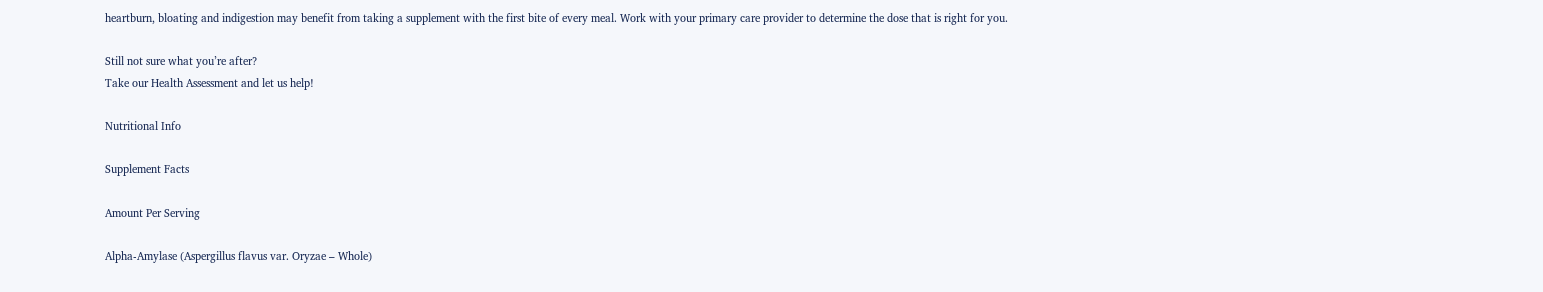heartburn, bloating and indigestion may benefit from taking a supplement with the first bite of every meal. Work with your primary care provider to determine the dose that is right for you.

Still not sure what you’re after?
Take our Health Assessment and let us help!

Nutritional Info

Supplement Facts

Amount Per Serving

Alpha-Amylase (Aspergillus flavus var. Oryzae – Whole)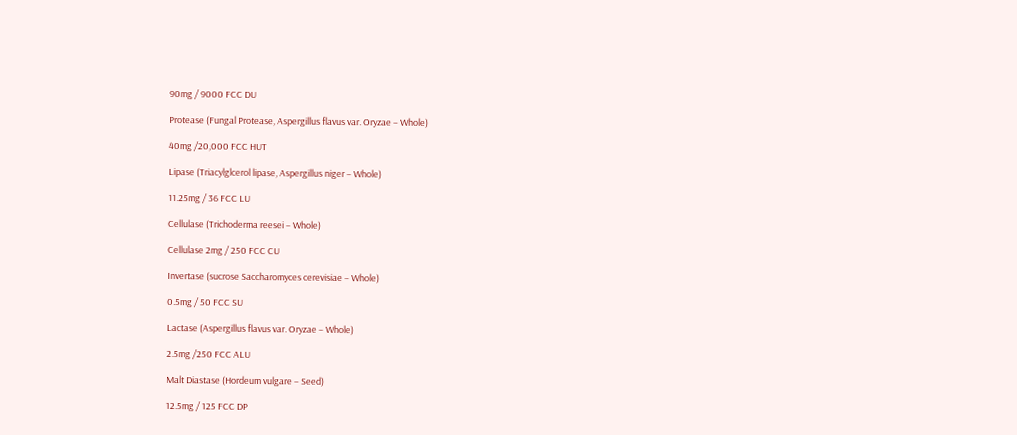90mg / 9000 FCC DU

Protease (Fungal Protease, Aspergillus flavus var. Oryzae – Whole)

40mg /20,000 FCC HUT

Lipase (Triacylglcerol lipase, Aspergillus niger – Whole)

11.25mg / 36 FCC LU

Cellulase (Trichoderma reesei – Whole)

Cellulase 2mg / 250 FCC CU

Invertase (sucrose Saccharomyces cerevisiae – Whole)

0.5mg / 50 FCC SU

Lactase (Aspergillus flavus var. Oryzae – Whole)

2.5mg /250 FCC ALU

Malt Diastase (Hordeum vulgare – Seed)

12.5mg / 125 FCC DP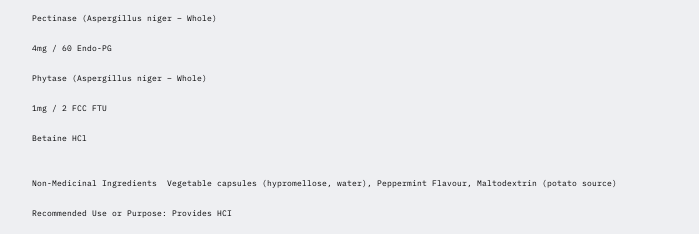Pectinase (Aspergillus niger – Whole)

4mg / 60 Endo-PG

Phytase (Aspergillus niger – Whole)

1mg / 2 FCC FTU

Betaine HCl


Non-Medicinal Ingredients  Vegetable capsules (hypromellose, water), Peppermint Flavour, Maltodextrin (potato source)

Recommended Use or Purpose: Provides HCI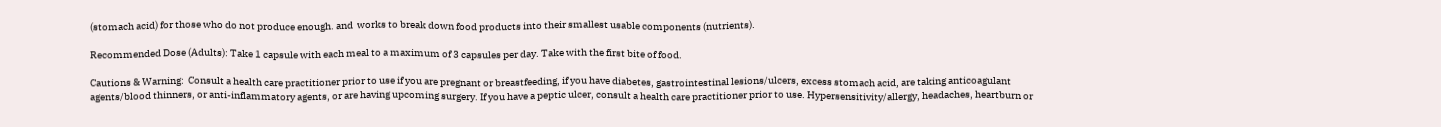(stomach acid) for those who do not produce enough. and  works to break down food products into their smallest usable components (nutrients).

Recommended Dose (Adults): Take 1 capsule with each meal to a maximum of 3 capsules per day. Take with the first bite of food.

Cautions & Warning:  Consult a health care practitioner prior to use if you are pregnant or breastfeeding, if you have diabetes, gastrointestinal lesions/ulcers, excess stomach acid, are taking anticoagulant agents/blood thinners, or anti-inflammatory agents, or are having upcoming surgery. If you have a peptic ulcer, consult a health care practitioner prior to use. Hypersensitivity/allergy, headaches, heartburn or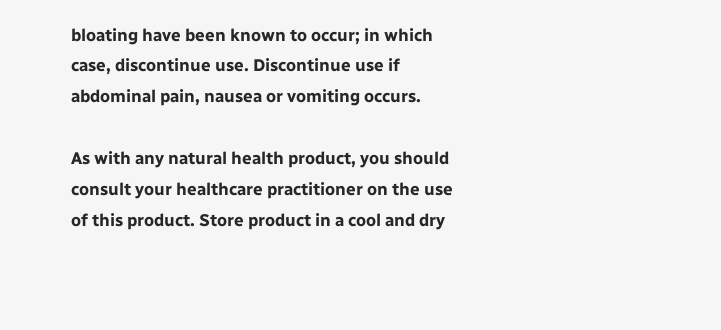bloating have been known to occur; in which case, discontinue use. Discontinue use if abdominal pain, nausea or vomiting occurs.

As with any natural health product, you should consult your healthcare practitioner on the use of this product. Store product in a cool and dry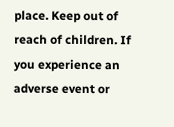place. Keep out of reach of children. If you experience an adverse event or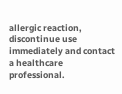allergic reaction, discontinue use immediately and contact a healthcare professional.